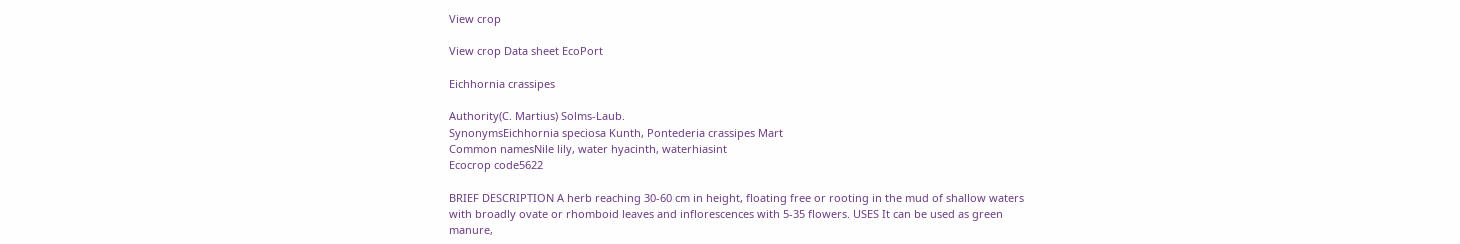View crop

View crop Data sheet EcoPort

Eichhornia crassipes

Authority(C. Martius) Solms-Laub.
SynonymsEichhornia speciosa Kunth, Pontederia crassipes Mart
Common namesNile lily, water hyacinth, waterhiasint
Ecocrop code5622

BRIEF DESCRIPTION A herb reaching 30-60 cm in height, floating free or rooting in the mud of shallow waters with broadly ovate or rhomboid leaves and inflorescences with 5-35 flowers. USES It can be used as green manure,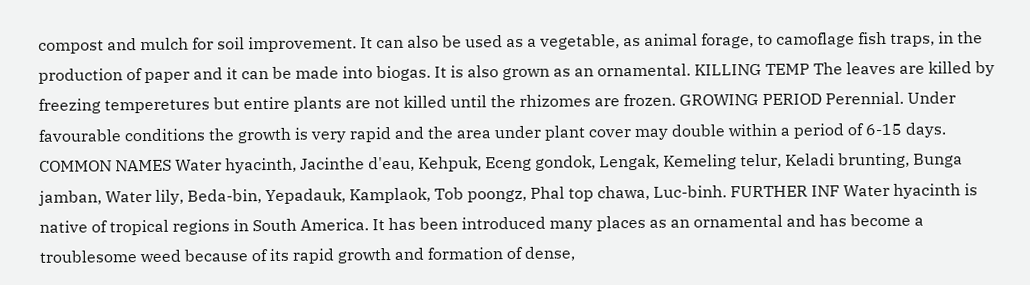compost and mulch for soil improvement. It can also be used as a vegetable, as animal forage, to camoflage fish traps, in the production of paper and it can be made into biogas. It is also grown as an ornamental. KILLING TEMP The leaves are killed by freezing temperetures but entire plants are not killed until the rhizomes are frozen. GROWING PERIOD Perennial. Under favourable conditions the growth is very rapid and the area under plant cover may double within a period of 6-15 days. COMMON NAMES Water hyacinth, Jacinthe d'eau, Kehpuk, Eceng gondok, Lengak, Kemeling telur, Keladi brunting, Bunga jamban, Water lily, Beda-bin, Yepadauk, Kamplaok, Tob poongz, Phal top chawa, Luc-binh. FURTHER INF Water hyacinth is native of tropical regions in South America. It has been introduced many places as an ornamental and has become a troublesome weed because of its rapid growth and formation of dense,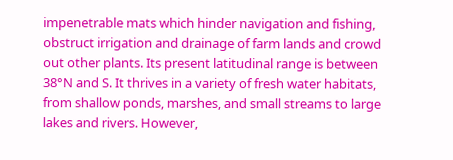impenetrable mats which hinder navigation and fishing, obstruct irrigation and drainage of farm lands and crowd out other plants. Its present latitudinal range is between 38°N and S. It thrives in a variety of fresh water habitats, from shallow ponds, marshes, and small streams to large lakes and rivers. However,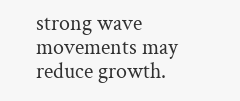strong wave movements may reduce growth.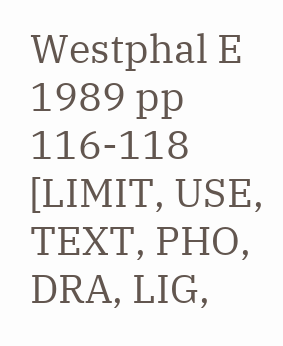Westphal E 1989 pp 116-118 [LIMIT, USE, TEXT, PHO, DRA, LIG,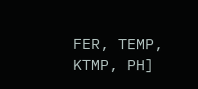FER, TEMP, KTMP, PH]